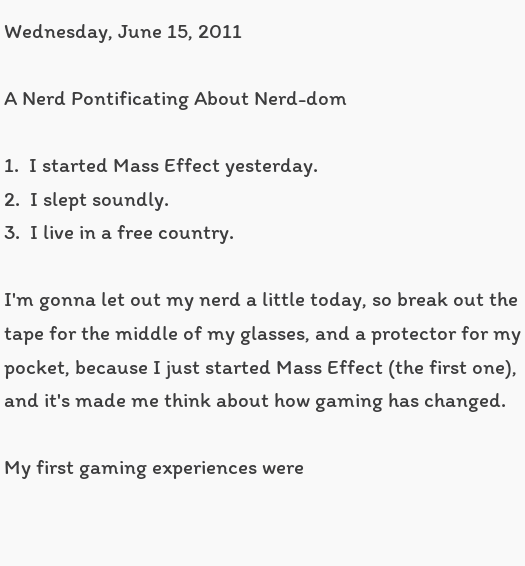Wednesday, June 15, 2011

A Nerd Pontificating About Nerd-dom

1.  I started Mass Effect yesterday.
2.  I slept soundly.
3.  I live in a free country.

I'm gonna let out my nerd a little today, so break out the tape for the middle of my glasses, and a protector for my pocket, because I just started Mass Effect (the first one), and it's made me think about how gaming has changed.

My first gaming experiences were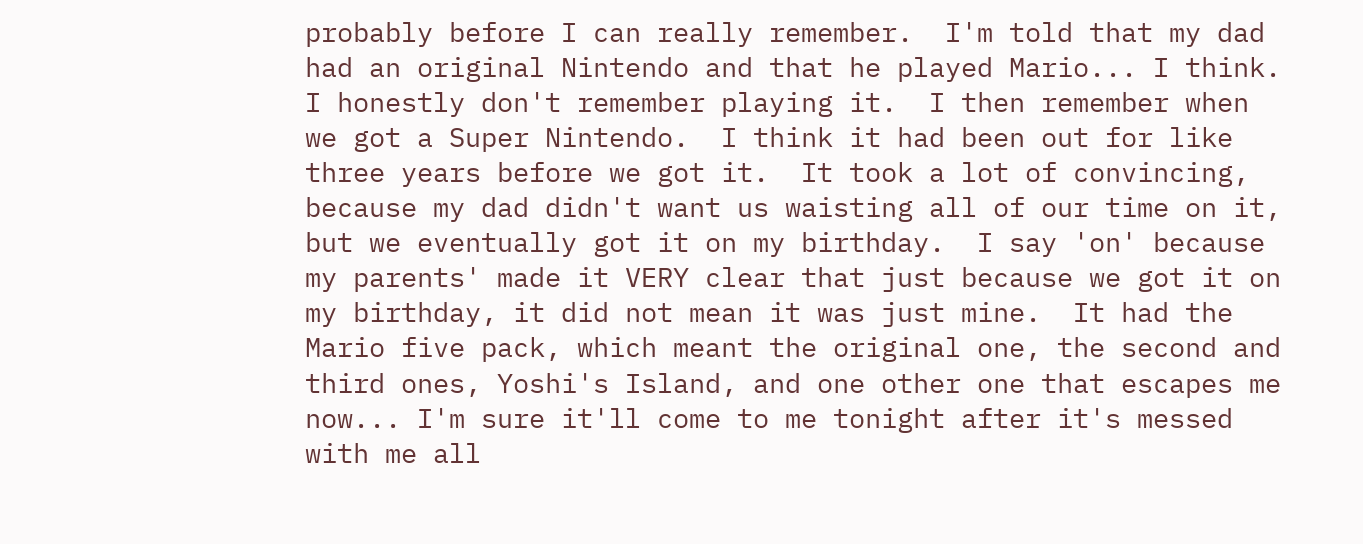probably before I can really remember.  I'm told that my dad had an original Nintendo and that he played Mario... I think.  I honestly don't remember playing it.  I then remember when we got a Super Nintendo.  I think it had been out for like three years before we got it.  It took a lot of convincing, because my dad didn't want us waisting all of our time on it, but we eventually got it on my birthday.  I say 'on' because my parents' made it VERY clear that just because we got it on my birthday, it did not mean it was just mine.  It had the Mario five pack, which meant the original one, the second and third ones, Yoshi's Island, and one other one that escapes me now... I'm sure it'll come to me tonight after it's messed with me all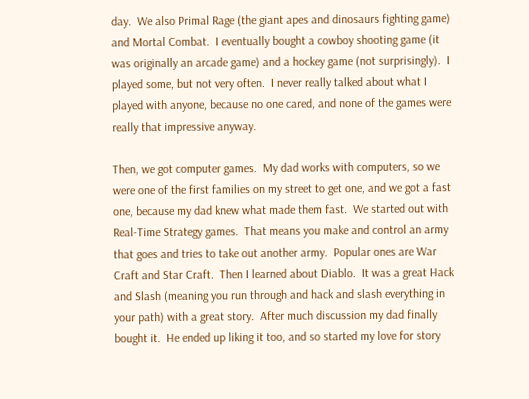day.  We also Primal Rage (the giant apes and dinosaurs fighting game) and Mortal Combat.  I eventually bought a cowboy shooting game (it was originally an arcade game) and a hockey game (not surprisingly).  I played some, but not very often.  I never really talked about what I played with anyone, because no one cared, and none of the games were really that impressive anyway.

Then, we got computer games.  My dad works with computers, so we were one of the first families on my street to get one, and we got a fast one, because my dad knew what made them fast.  We started out with Real-Time Strategy games.  That means you make and control an army that goes and tries to take out another army.  Popular ones are War Craft and Star Craft.  Then I learned about Diablo.  It was a great Hack and Slash (meaning you run through and hack and slash everything in your path) with a great story.  After much discussion my dad finally bought it.  He ended up liking it too, and so started my love for story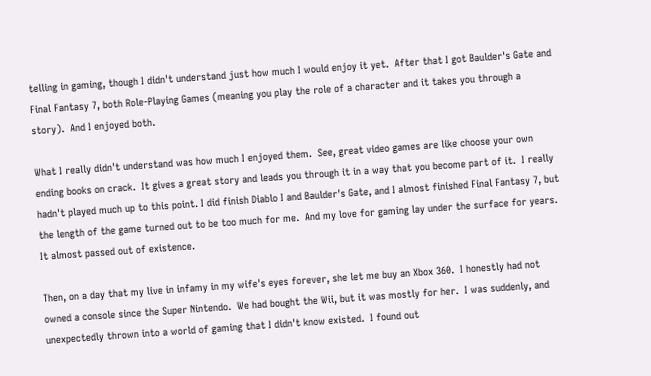telling in gaming, though I didn't understand just how much I would enjoy it yet.  After that I got Baulder's Gate and Final Fantasy 7, both Role-Playing Games (meaning you play the role of a character and it takes you through a story).  And I enjoyed both.

What I really didn't understand was how much I enjoyed them.  See, great video games are like choose your own ending books on crack.  It gives a great story and leads you through it in a way that you become part of it.  I really hadn't played much up to this point. I did finish Diablo I and Baulder's Gate, and I almost finished Final Fantasy 7, but the length of the game turned out to be too much for me.  And my love for gaming lay under the surface for years.  It almost passed out of existence.

Then, on a day that my live in infamy in my wife's eyes forever, she let me buy an Xbox 360.  I honestly had not owned a console since the Super Nintendo.  We had bought the Wii, but it was mostly for her.  I was suddenly, and unexpectedly thrown into a world of gaming that I didn't know existed.  I found out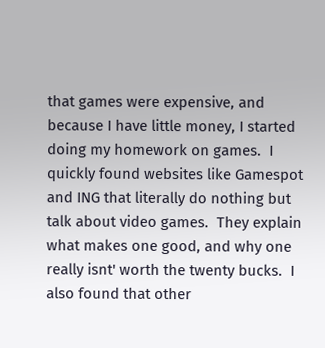that games were expensive, and because I have little money, I started doing my homework on games.  I quickly found websites like Gamespot and ING that literally do nothing but talk about video games.  They explain what makes one good, and why one really isnt' worth the twenty bucks.  I also found that other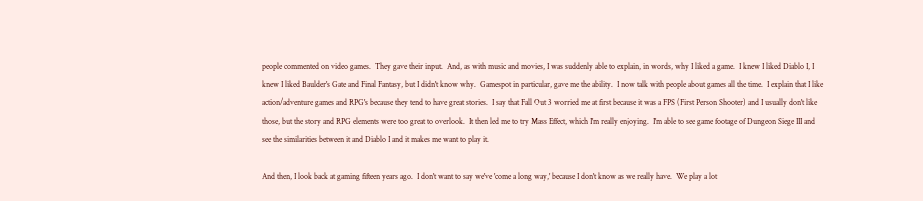people commented on video games.  They gave their input.  And, as with music and movies, I was suddenly able to explain, in words, why I liked a game.  I knew I liked Diablo I, I knew I liked Baulder's Gate and Final Fantasy, but I didn't know why.  Gamespot in particular, gave me the ability.  I now talk with people about games all the time.  I explain that I like action/adventure games and RPG's because they tend to have great stories.  I say that Fall Out 3 worried me at first because it was a FPS (First Person Shooter) and I usually don't like those, but the story and RPG elements were too great to overlook.  It then led me to try Mass Effect, which I'm really enjoying.  I'm able to see game footage of Dungeon Siege III and see the similarities between it and Diablo I and it makes me want to play it.

And then, I look back at gaming fifteen years ago.  I don't want to say we've 'come a long way,' because I don't know as we really have.  We play a lot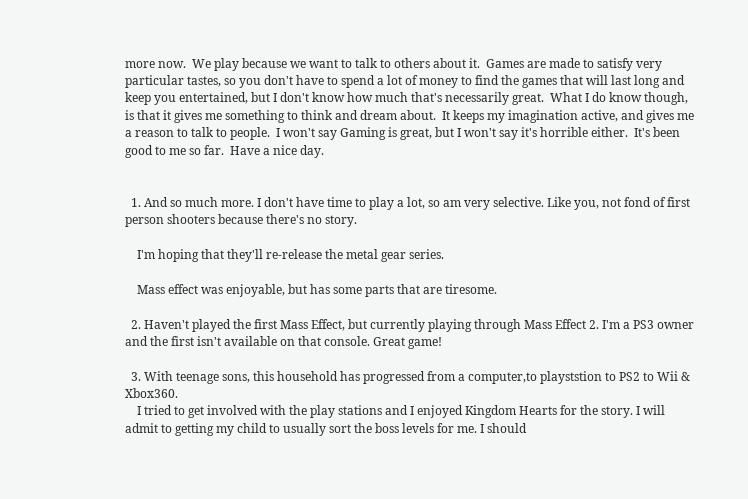more now.  We play because we want to talk to others about it.  Games are made to satisfy very particular tastes, so you don't have to spend a lot of money to find the games that will last long and keep you entertained, but I don't know how much that's necessarily great.  What I do know though, is that it gives me something to think and dream about.  It keeps my imagination active, and gives me a reason to talk to people.  I won't say Gaming is great, but I won't say it's horrible either.  It's been good to me so far.  Have a nice day.


  1. And so much more. I don't have time to play a lot, so am very selective. Like you, not fond of first person shooters because there's no story.

    I'm hoping that they'll re-release the metal gear series.

    Mass effect was enjoyable, but has some parts that are tiresome.

  2. Haven't played the first Mass Effect, but currently playing through Mass Effect 2. I'm a PS3 owner and the first isn't available on that console. Great game!

  3. With teenage sons, this household has progressed from a computer,to playststion to PS2 to Wii & Xbox360.
    I tried to get involved with the play stations and I enjoyed Kingdom Hearts for the story. I will admit to getting my child to usually sort the boss levels for me. I should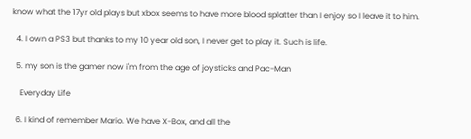know what the 17yr old plays but xbox seems to have more blood splatter than I enjoy so I leave it to him.

  4. I own a PS3 but thanks to my 10 year old son, I never get to play it. Such is life.

  5. my son is the gamer now i'm from the age of joysticks and Pac-Man

    Everyday Life

  6. I kind of remember Mario. We have X-Box, and all the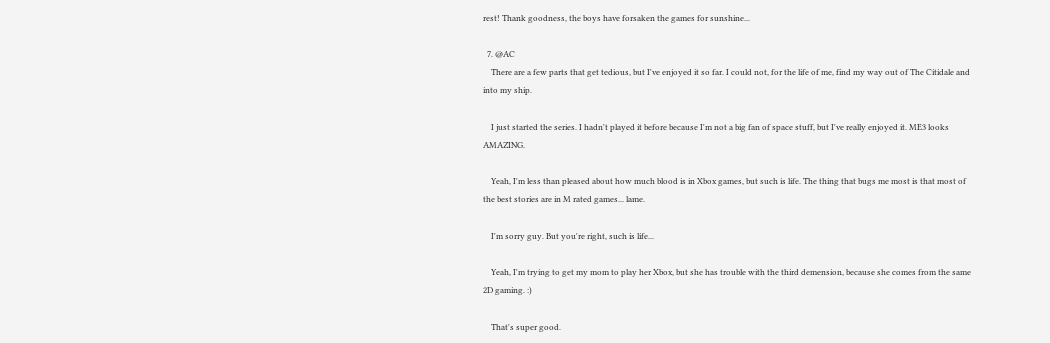rest! Thank goodness, the boys have forsaken the games for sunshine...

  7. @AC
    There are a few parts that get tedious, but I've enjoyed it so far. I could not, for the life of me, find my way out of The Citidale and into my ship.

    I just started the series. I hadn't played it before because I'm not a big fan of space stuff, but I've really enjoyed it. ME3 looks AMAZING.

    Yeah, I'm less than pleased about how much blood is in Xbox games, but such is life. The thing that bugs me most is that most of the best stories are in M rated games... lame.

    I'm sorry guy. But you're right, such is life...

    Yeah, I'm trying to get my mom to play her Xbox, but she has trouble with the third demension, because she comes from the same 2D gaming. :)

    That's super good.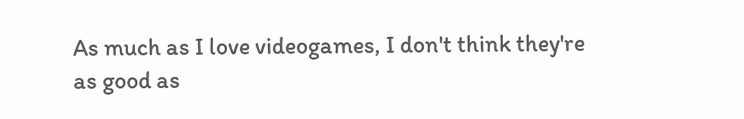As much as I love videogames, I don't think they're as good as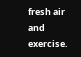fresh air and exercise.